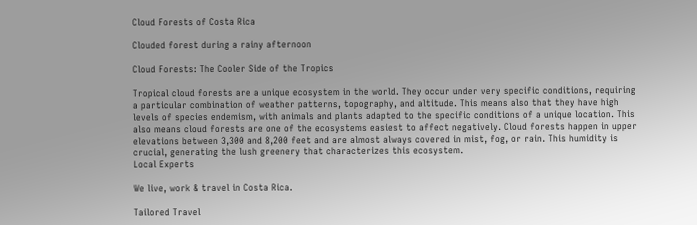Cloud Forests of Costa Rica

Clouded forest during a rainy afternoon

Cloud Forests: The Cooler Side of the Tropics

Tropical cloud forests are a unique ecosystem in the world. They occur under very specific conditions, requiring a particular combination of weather patterns, topography, and altitude. This means also that they have high levels of species endemism, with animals and plants adapted to the specific conditions of a unique location. This also means cloud forests are one of the ecosystems easiest to affect negatively. Cloud forests happen in upper elevations between 3,300 and 8,200 feet and are almost always covered in mist, fog, or rain. This humidity is crucial, generating the lush greenery that characterizes this ecosystem.
Local Experts

We live, work & travel in Costa Rica.

Tailored Travel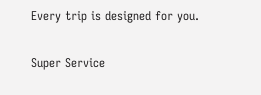Every trip is designed for you.

Super Service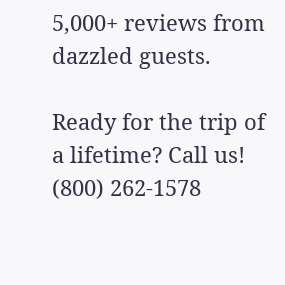5,000+ reviews from dazzled guests.

Ready for the trip of a lifetime? Call us!
(800) 262-1578